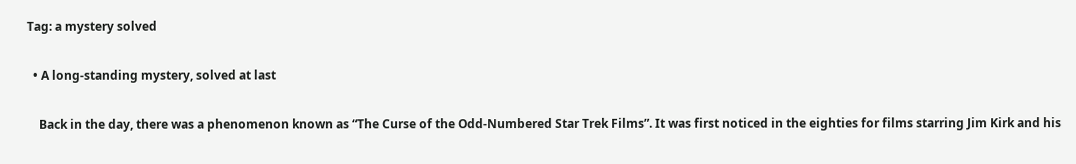Tag: a mystery solved

  • A long-standing mystery, solved at last

    Back in the day, there was a phenomenon known as “The Curse of the Odd-Numbered Star Trek Films”. It was first noticed in the eighties for films starring Jim Kirk and his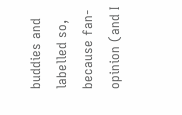buddies and labelled so, because fan-opinion (and I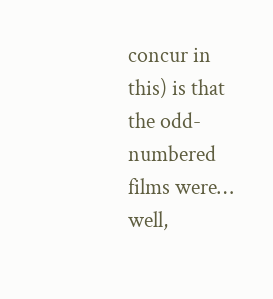concur in this) is that the odd-numbered films were… well,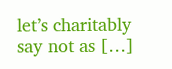let’s charitably say not as […]